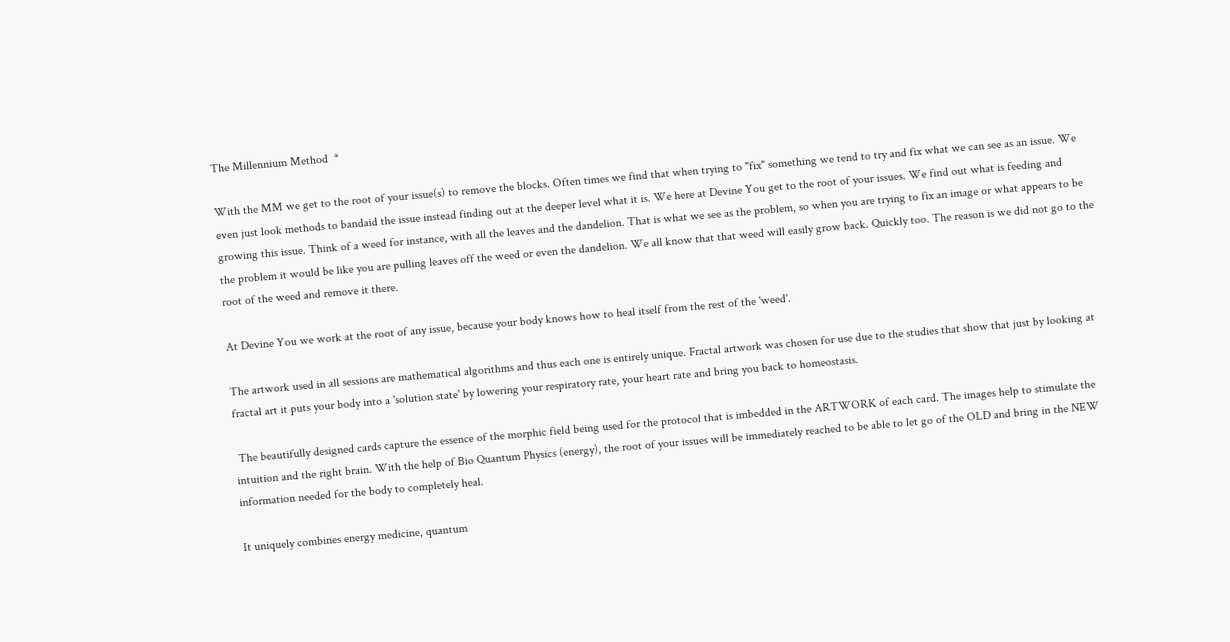The Millennium Method  *

With the MM we get to the root of your issue(s) to remove the blocks. Often times we find that when trying to "fix" something we tend to try and fix what we can see as an issue. We even just look methods to bandaid the issue instead finding out at the deeper level what it is. We here at Devine You get to the root of your issues. We find out what is feeding and growing this issue. Think of a weed for instance, with all the leaves and the dandelion. That is what we see as the problem, so when you are trying to fix an image or what appears to be the problem it would be like you are pulling leaves off the weed or even the dandelion. We all know that that weed will easily grow back. Quickly too. The reason is we did not go to the root of the weed and remove it there.

At Devine You we work at the root of any issue, because your body knows how to heal itself from the rest of the 'weed'.

The artwork used in all sessions are mathematical algorithms and thus each one is entirely unique. Fractal artwork was chosen for use due to the studies that show that just by looking at fractal art it puts your body into a 'solution state' by lowering your respiratory rate, your heart rate and bring you back to homeostasis.

 The beautifully designed cards capture the essence of the morphic field being used for the protocol that is imbedded in the ARTWORK of each card. The images help to stimulate the intuition and the right brain. With the help of Bio Quantum Physics (energy), the root of your issues will be immediately reached to be able to let go of the OLD and bring in the NEW information needed for the body to completely heal.

It uniquely combines energy medicine, quantum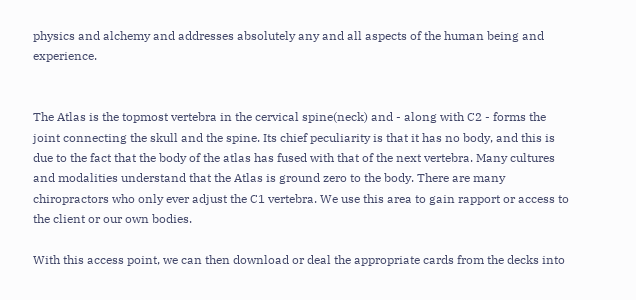physics and alchemy and addresses absolutely any and all aspects of the human being and experience.


The Atlas is the topmost vertebra in the cervical spine(neck) and - along with C2 - forms the joint connecting the skull and the spine. Its chief peculiarity is that it has no body, and this is due to the fact that the body of the atlas has fused with that of the next vertebra. Many cultures and modalities understand that the Atlas is ground zero to the body. There are many chiropractors who only ever adjust the C1 vertebra. We use this area to gain rapport or access to the client or our own bodies.

With this access point, we can then download or deal the appropriate cards from the decks into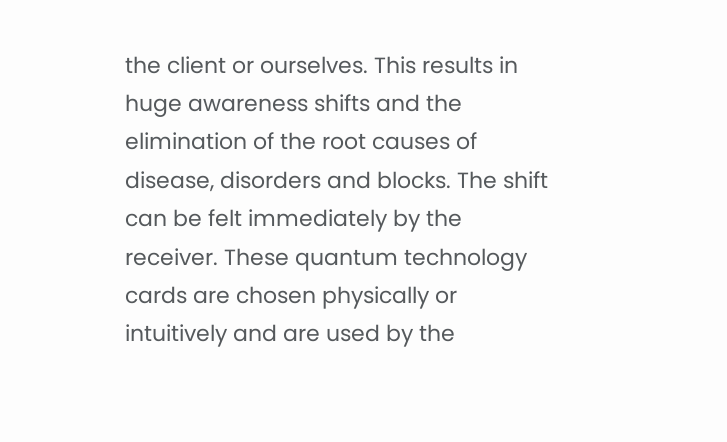the client or ourselves. This results in huge awareness shifts and the elimination of the root causes of disease, disorders and blocks. The shift can be felt immediately by the receiver. These quantum technology cards are chosen physically or intuitively and are used by the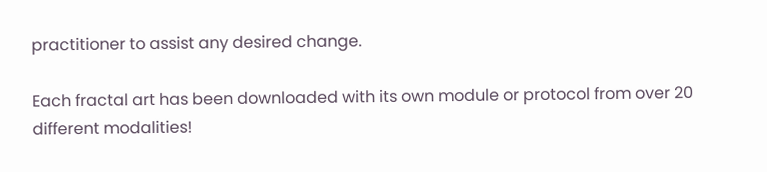practitioner to assist any desired change.

Each fractal art has been downloaded with its own module or protocol from over 20 different modalities!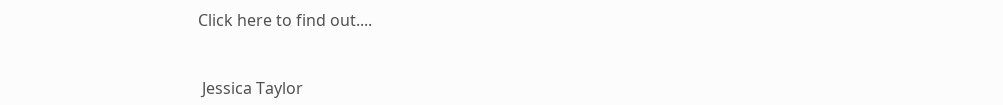Click here to find out....


 Jessica Taylor